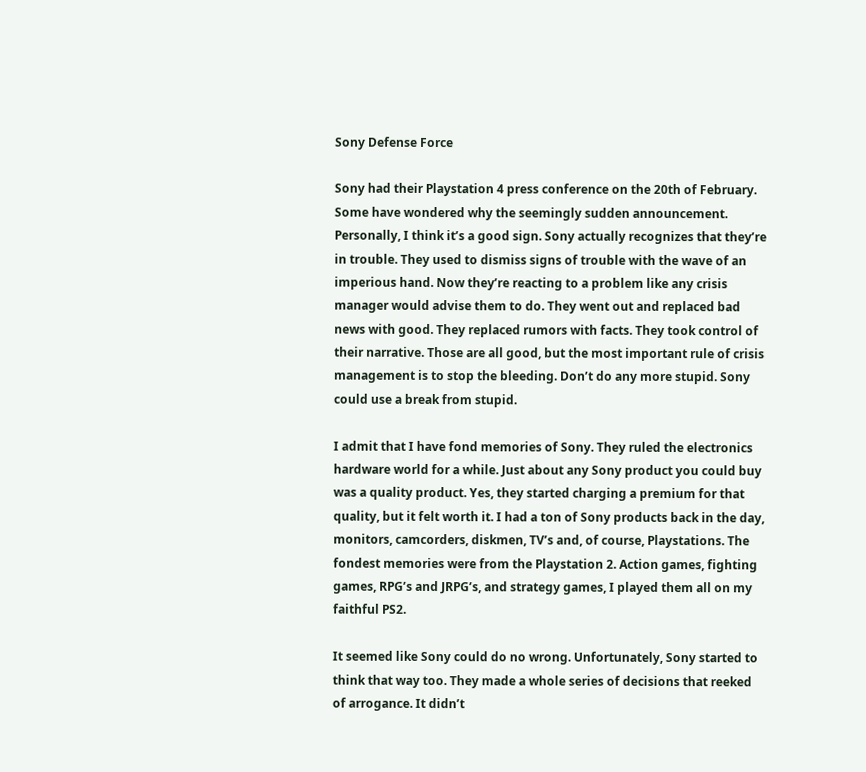Sony Defense Force

Sony had their Playstation 4 press conference on the 20th of February. Some have wondered why the seemingly sudden announcement. Personally, I think it’s a good sign. Sony actually recognizes that they’re in trouble. They used to dismiss signs of trouble with the wave of an imperious hand. Now they’re reacting to a problem like any crisis manager would advise them to do. They went out and replaced bad news with good. They replaced rumors with facts. They took control of their narrative. Those are all good, but the most important rule of crisis management is to stop the bleeding. Don’t do any more stupid. Sony could use a break from stupid.

I admit that I have fond memories of Sony. They ruled the electronics hardware world for a while. Just about any Sony product you could buy was a quality product. Yes, they started charging a premium for that quality, but it felt worth it. I had a ton of Sony products back in the day, monitors, camcorders, diskmen, TV’s and, of course, Playstations. The fondest memories were from the Playstation 2. Action games, fighting games, RPG’s and JRPG’s, and strategy games, I played them all on my faithful PS2.

It seemed like Sony could do no wrong. Unfortunately, Sony started to think that way too. They made a whole series of decisions that reeked of arrogance. It didn’t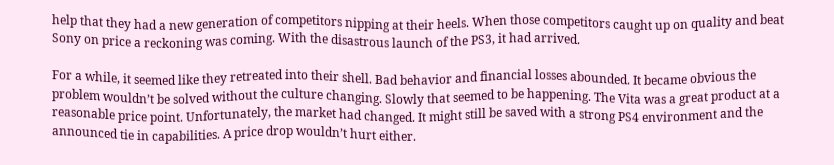help that they had a new generation of competitors nipping at their heels. When those competitors caught up on quality and beat Sony on price a reckoning was coming. With the disastrous launch of the PS3, it had arrived.

For a while, it seemed like they retreated into their shell. Bad behavior and financial losses abounded. It became obvious the problem wouldn’t be solved without the culture changing. Slowly that seemed to be happening. The Vita was a great product at a reasonable price point. Unfortunately, the market had changed. It might still be saved with a strong PS4 environment and the announced tie in capabilities. A price drop wouldn’t hurt either.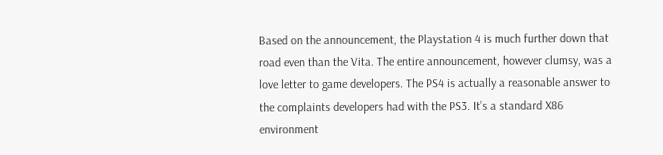Based on the announcement, the Playstation 4 is much further down that road even than the Vita. The entire announcement, however clumsy, was a love letter to game developers. The PS4 is actually a reasonable answer to the complaints developers had with the PS3. It’s a standard X86 environment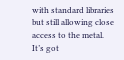with standard libraries but still allowing close access to the metal. It’s got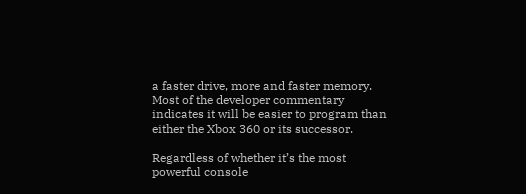a faster drive, more and faster memory. Most of the developer commentary indicates it will be easier to program than either the Xbox 360 or its successor.

Regardless of whether it’s the most powerful console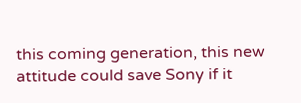this coming generation, this new attitude could save Sony if it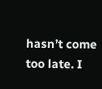hasn’t come too late. I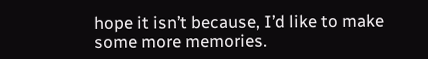hope it isn’t because, I’d like to make some more memories.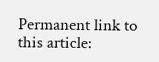Permanent link to this article: